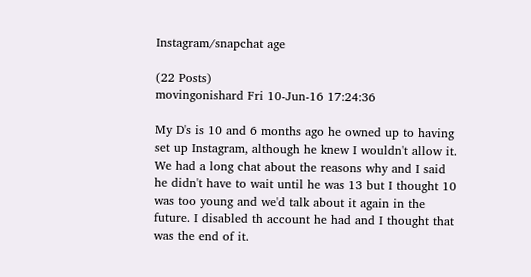Instagram/snapchat age

(22 Posts)
movingonishard Fri 10-Jun-16 17:24:36

My D's is 10 and 6 months ago he owned up to having set up Instagram, although he knew I wouldn't allow it. We had a long chat about the reasons why and I said he didn't have to wait until he was 13 but I thought 10 was too young and we'd talk about it again in the future. I disabled th account he had and I thought that was the end of it.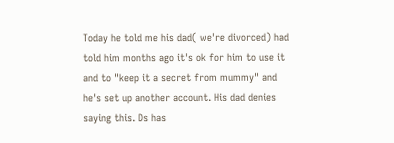Today he told me his dad( we're divorced) had told him months ago it's ok for him to use it and to "keep it a secret from mummy" and he's set up another account. His dad denies saying this. Ds has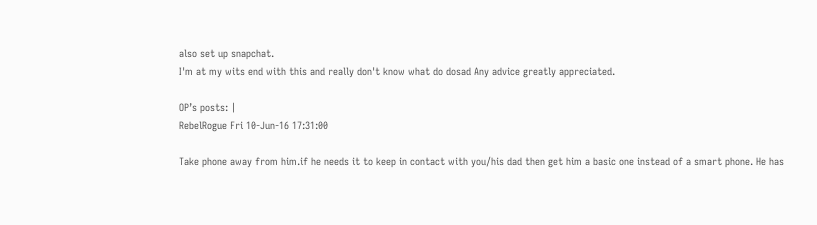also set up snapchat.
I'm at my wits end with this and really don't know what do dosad Any advice greatly appreciated.

OP’s posts: |
RebelRogue Fri 10-Jun-16 17:31:00

Take phone away from him.if he needs it to keep in contact with you/his dad then get him a basic one instead of a smart phone. He has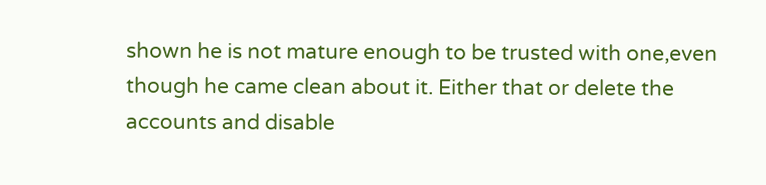shown he is not mature enough to be trusted with one,even though he came clean about it. Either that or delete the accounts and disable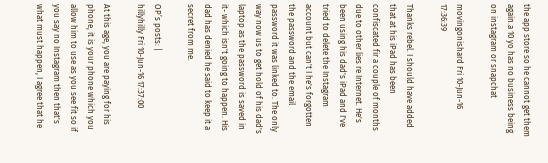the app store so he cannot get them again.a 10 yo has no business being on instagram or snapchat

movingonishard Fri 10-Jun-16 17:36:39

Thanks rebel. I should have added that at his iPad has been confiscated fir a couple of months due to other lies re Internet. He's been using his dad's iPad and I've tried to delete the Instagram account but can't I he's forgotten the password and the email password it was linked to. The only way now us to get hold of his dad's laptop as the password is saved in it- which isn't going to happen. His dad has denied he said to keep it a secret from me.

OP’s posts: |
hillyhilly Fri 10-Jun-16 17:37:00

At this age, you are paying for his phone, it is your phone which you allow him to use as you see fit so if you say no Instagram then that's what must happen, I agree that he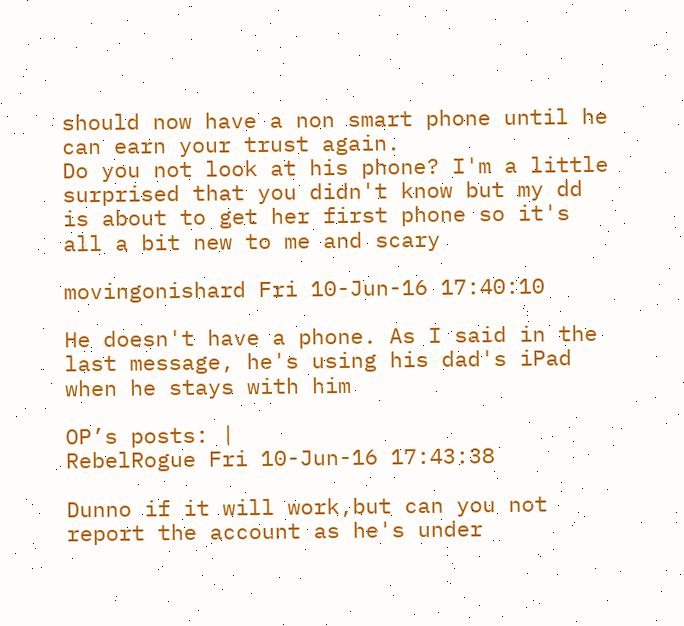should now have a non smart phone until he can earn your trust again.
Do you not look at his phone? I'm a little surprised that you didn't know but my dd is about to get her first phone so it's all a bit new to me and scary

movingonishard Fri 10-Jun-16 17:40:10

He doesn't have a phone. As I said in the last message, he's using his dad's iPad when he stays with him

OP’s posts: |
RebelRogue Fri 10-Jun-16 17:43:38

Dunno if it will work,but can you not report the account as he's under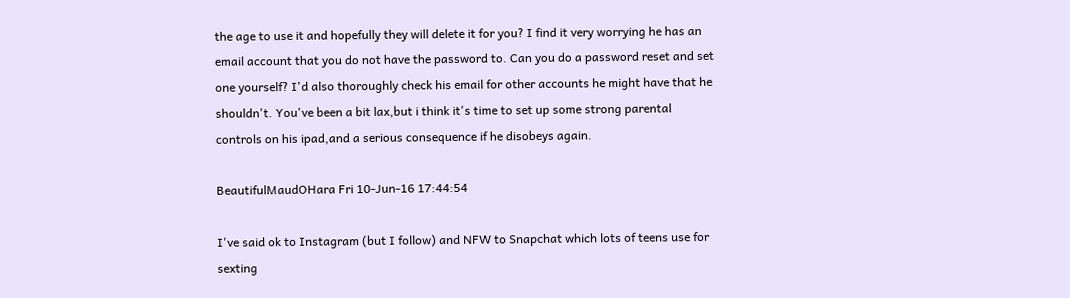the age to use it and hopefully they will delete it for you? I find it very worrying he has an email account that you do not have the password to. Can you do a password reset and set one yourself? I'd also thoroughly check his email for other accounts he might have that he shouldn't. You've been a bit lax,but i think it's time to set up some strong parental controls on his ipad,and a serious consequence if he disobeys again.

BeautifulMaudOHara Fri 10-Jun-16 17:44:54

I've said ok to Instagram (but I follow) and NFW to Snapchat which lots of teens use for sexting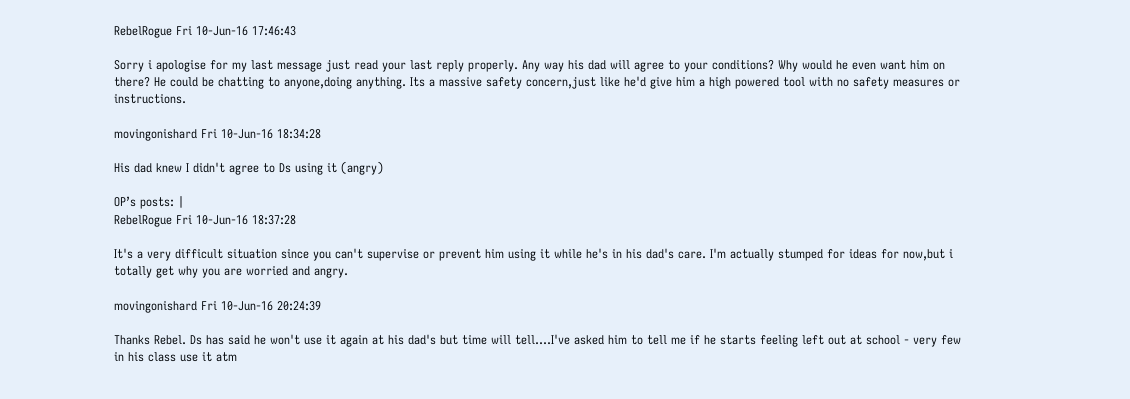RebelRogue Fri 10-Jun-16 17:46:43

Sorry i apologise for my last message just read your last reply properly. Any way his dad will agree to your conditions? Why would he even want him on there? He could be chatting to anyone,doing anything. Its a massive safety concern,just like he'd give him a high powered tool with no safety measures or instructions.

movingonishard Fri 10-Jun-16 18:34:28

His dad knew I didn't agree to Ds using it (angry)

OP’s posts: |
RebelRogue Fri 10-Jun-16 18:37:28

It's a very difficult situation since you can't supervise or prevent him using it while he's in his dad's care. I'm actually stumped for ideas for now,but i totally get why you are worried and angry.

movingonishard Fri 10-Jun-16 20:24:39

Thanks Rebel. Ds has said he won't use it again at his dad's but time will tell....I've asked him to tell me if he starts feeling left out at school - very few in his class use it atm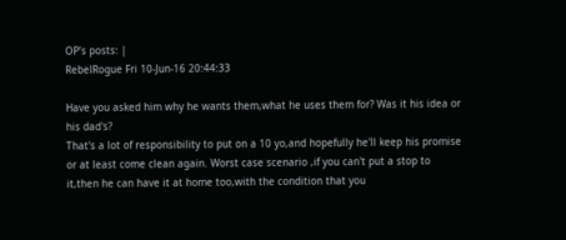OP’s posts: |
RebelRogue Fri 10-Jun-16 20:44:33

Have you asked him why he wants them,what he uses them for? Was it his idea or his dad's?
That's a lot of responsibility to put on a 10 yo,and hopefully he'll keep his promise or at least come clean again. Worst case scenario ,if you can't put a stop to it,then he can have it at home too,with the condition that you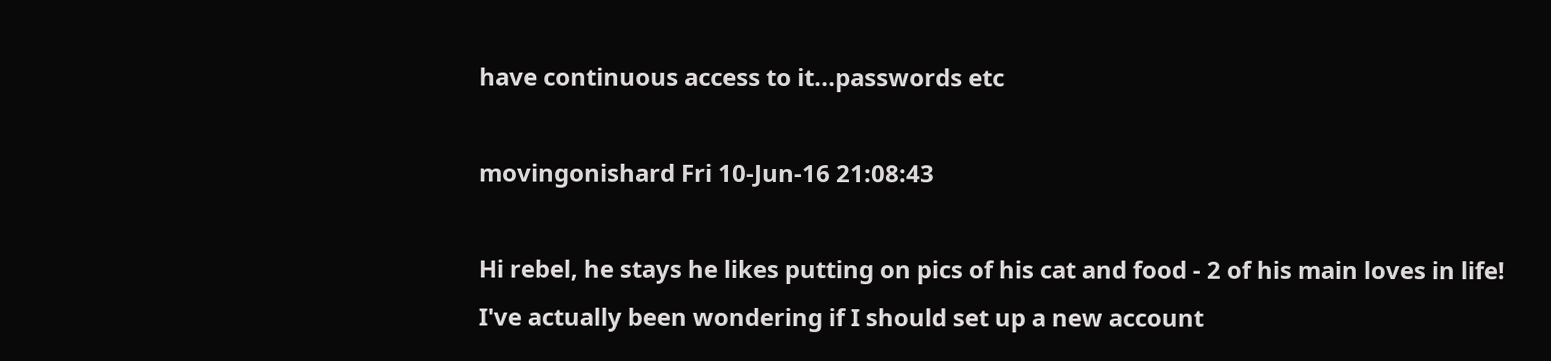have continuous access to it...passwords etc

movingonishard Fri 10-Jun-16 21:08:43

Hi rebel, he stays he likes putting on pics of his cat and food - 2 of his main loves in life!
I've actually been wondering if I should set up a new account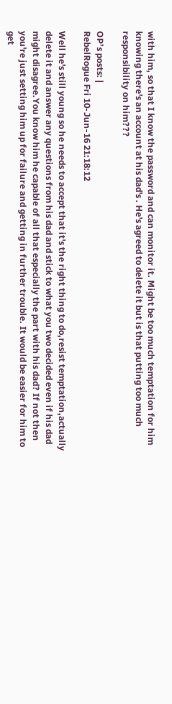with him, so that I know the password and can monitor it. Might be too much temptation for him knowing there's an account at his dad's . He's agreed to delete it but is that putting too much responsibility on him???

OP’s posts: |
RebelRogue Fri 10-Jun-16 21:18:12

Well he's still young so he needs to accept that it's the right thing to do,resist temptation,actually delete it and answer any questions from his dad and stick to what you two decided even if his dad might disagree.You know him he capable of all that especially the part with his dad? If not then you're just setting him up for failure and getting in further trouble. It would be easier for him to get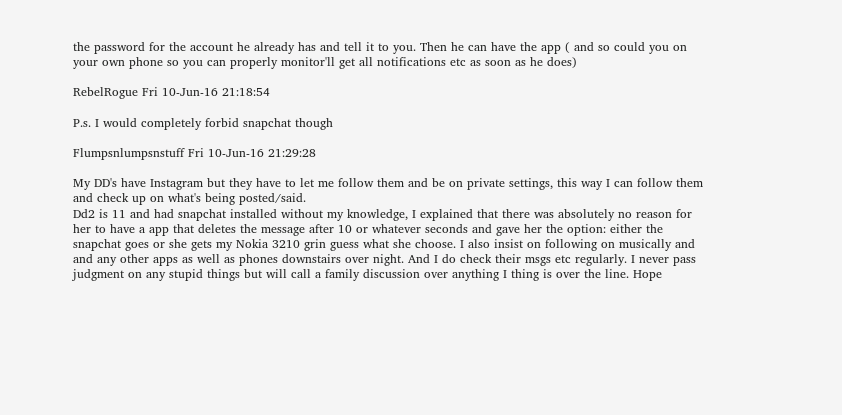the password for the account he already has and tell it to you. Then he can have the app ( and so could you on your own phone so you can properly monitor'll get all notifications etc as soon as he does)

RebelRogue Fri 10-Jun-16 21:18:54

P.s. I would completely forbid snapchat though

Flumpsnlumpsnstuff Fri 10-Jun-16 21:29:28

My DD's have Instagram but they have to let me follow them and be on private settings, this way I can follow them and check up on what's being posted/said.
Dd2 is 11 and had snapchat installed without my knowledge, I explained that there was absolutely no reason for her to have a app that deletes the message after 10 or whatever seconds and gave her the option: either the snapchat goes or she gets my Nokia 3210 grin guess what she choose. I also insist on following on musically and and any other apps as well as phones downstairs over night. And I do check their msgs etc regularly. I never pass judgment on any stupid things but will call a family discussion over anything I thing is over the line. Hope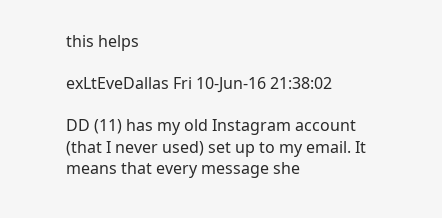this helps

exLtEveDallas Fri 10-Jun-16 21:38:02

DD (11) has my old Instagram account (that I never used) set up to my email. It means that every message she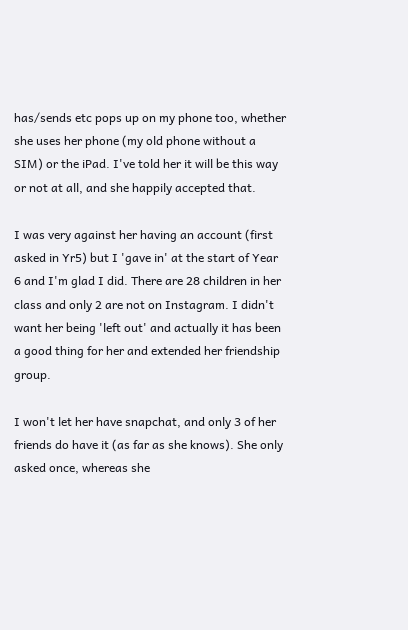has/sends etc pops up on my phone too, whether she uses her phone (my old phone without a SIM) or the iPad. I've told her it will be this way or not at all, and she happily accepted that.

I was very against her having an account (first asked in Yr5) but I 'gave in' at the start of Year 6 and I'm glad I did. There are 28 children in her class and only 2 are not on Instagram. I didn't want her being 'left out' and actually it has been a good thing for her and extended her friendship group.

I won't let her have snapchat, and only 3 of her friends do have it (as far as she knows). She only asked once, whereas she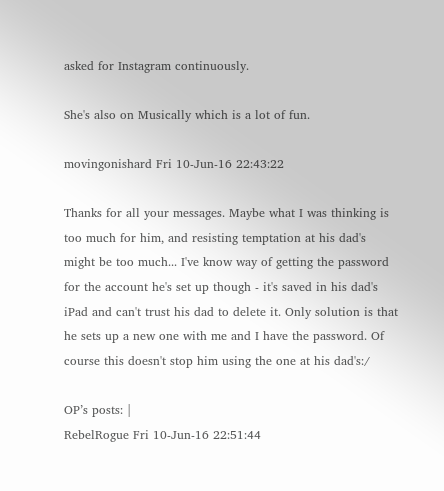asked for Instagram continuously.

She's also on Musically which is a lot of fun.

movingonishard Fri 10-Jun-16 22:43:22

Thanks for all your messages. Maybe what I was thinking is too much for him, and resisting temptation at his dad's might be too much... I've know way of getting the password for the account he's set up though - it's saved in his dad's iPad and can't trust his dad to delete it. Only solution is that he sets up a new one with me and I have the password. Of course this doesn't stop him using the one at his dad's:/

OP’s posts: |
RebelRogue Fri 10-Jun-16 22:51:44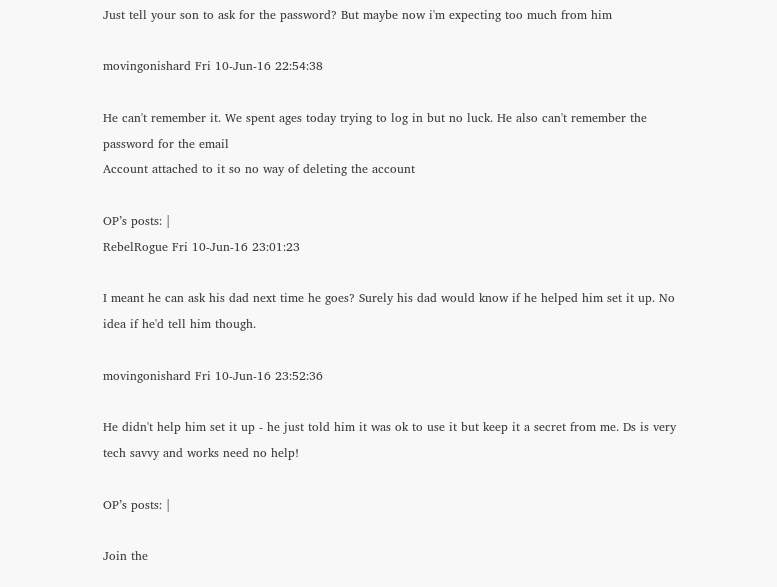Just tell your son to ask for the password? But maybe now i'm expecting too much from him

movingonishard Fri 10-Jun-16 22:54:38

He can't remember it. We spent ages today trying to log in but no luck. He also can't remember the password for the email
Account attached to it so no way of deleting the account

OP’s posts: |
RebelRogue Fri 10-Jun-16 23:01:23

I meant he can ask his dad next time he goes? Surely his dad would know if he helped him set it up. No idea if he'd tell him though.

movingonishard Fri 10-Jun-16 23:52:36

He didn't help him set it up - he just told him it was ok to use it but keep it a secret from me. Ds is very tech savvy and works need no help!

OP’s posts: |

Join the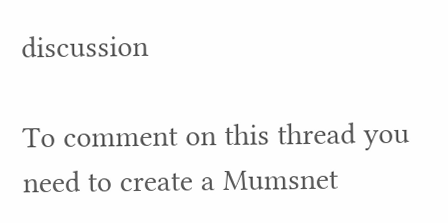discussion

To comment on this thread you need to create a Mumsnet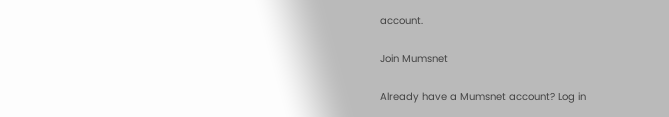account.

Join Mumsnet

Already have a Mumsnet account? Log in